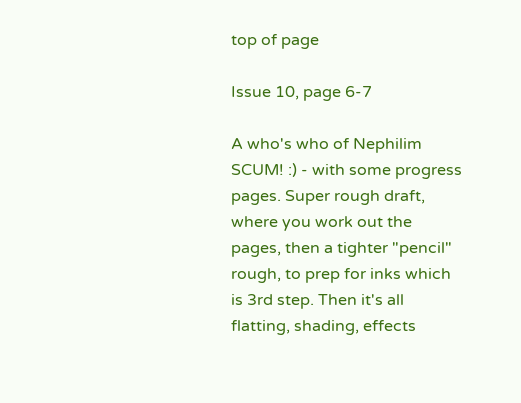top of page

Issue 10, page 6-7

A who's who of Nephilim SCUM! :) - with some progress pages. Super rough draft, where you work out the pages, then a tighter "pencil" rough, to prep for inks which is 3rd step. Then it's all flatting, shading, effects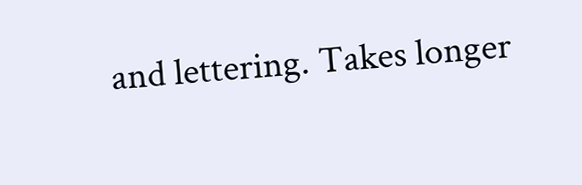and lettering. Takes longer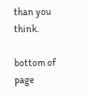than you think.

bottom of page